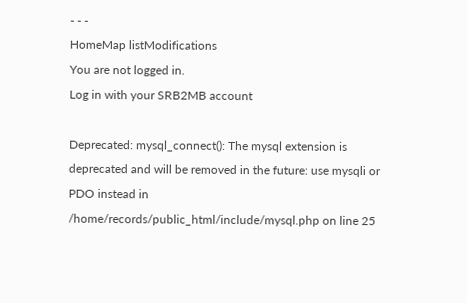- - -
HomeMap listModifications
You are not logged in.
Log in with your SRB2MB account

Deprecated: mysql_connect(): The mysql extension is deprecated and will be removed in the future: use mysqli or PDO instead in /home/records/public_html/include/mysql.php on line 25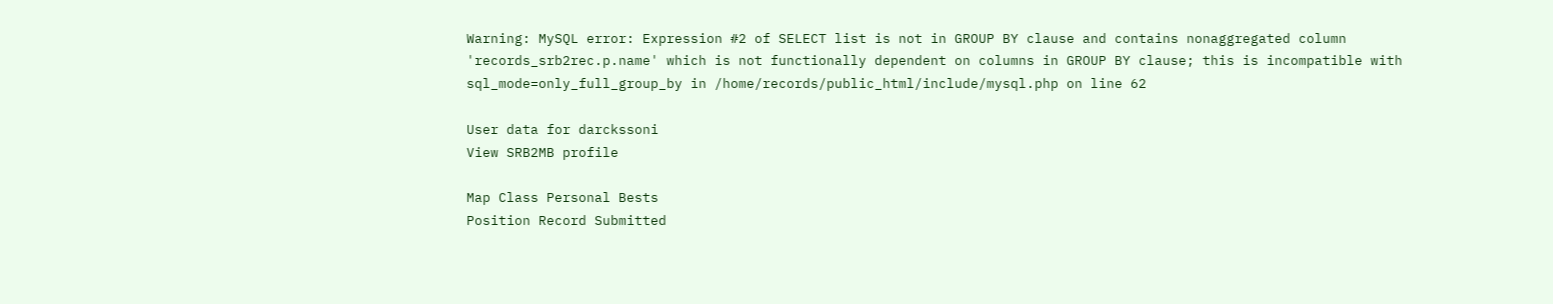Warning: MySQL error: Expression #2 of SELECT list is not in GROUP BY clause and contains nonaggregated column 'records_srb2rec.p.name' which is not functionally dependent on columns in GROUP BY clause; this is incompatible with sql_mode=only_full_group_by in /home/records/public_html/include/mysql.php on line 62

User data for darckssoni
View SRB2MB profile

Map Class Personal Bests
Position Record Submitted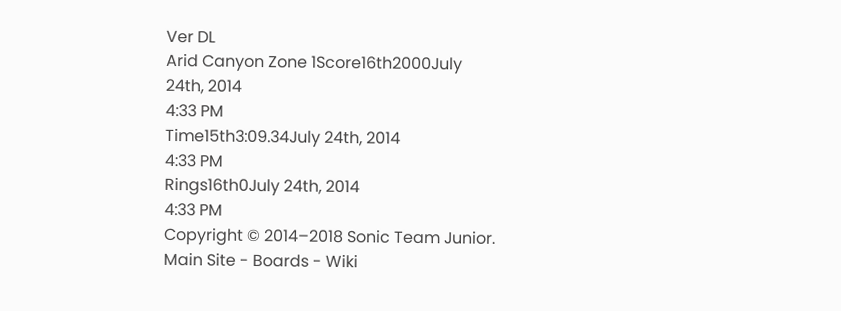Ver DL
Arid Canyon Zone 1Score16th2000July 24th, 2014
4:33 PM
Time15th3:09.34July 24th, 2014
4:33 PM
Rings16th0July 24th, 2014
4:33 PM
Copyright © 2014–2018 Sonic Team Junior.   Main Site - Boards - Wiki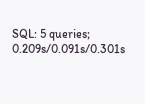SQL: 5 queries; 0.209s/0.091s/0.301s